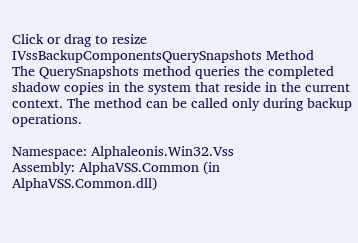Click or drag to resize
IVssBackupComponentsQuerySnapshots Method
The QuerySnapshots method queries the completed shadow copies in the system that reside in the current context. The method can be called only during backup operations.

Namespace: Alphaleonis.Win32.Vss
Assembly: AlphaVSS.Common (in AlphaVSS.Common.dll)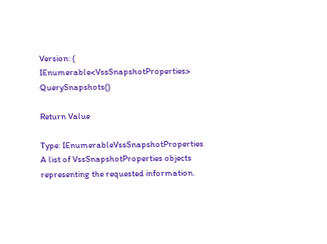Version: (
IEnumerable<VssSnapshotProperties> QuerySnapshots()

Return Value

Type: IEnumerableVssSnapshotProperties
A list of VssSnapshotProperties objects representing the requested information.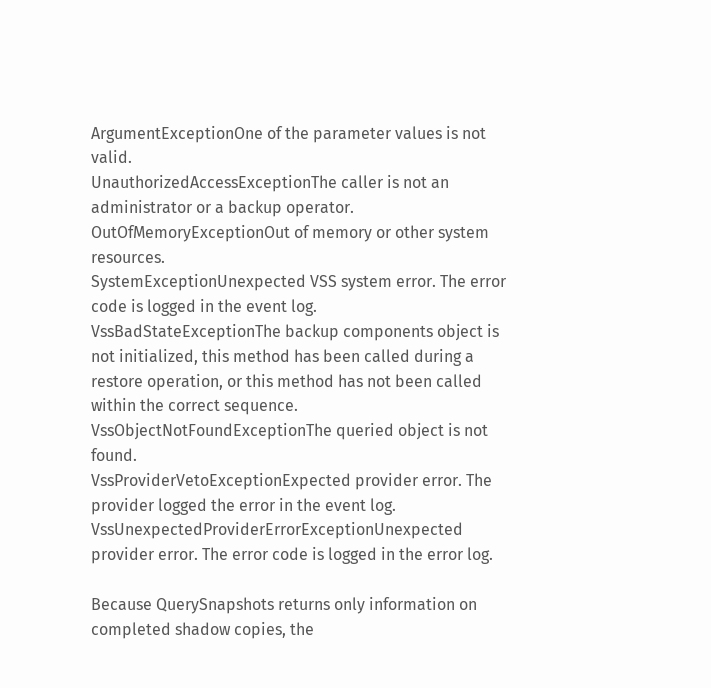ArgumentExceptionOne of the parameter values is not valid.
UnauthorizedAccessExceptionThe caller is not an administrator or a backup operator.
OutOfMemoryExceptionOut of memory or other system resources.
SystemExceptionUnexpected VSS system error. The error code is logged in the event log.
VssBadStateExceptionThe backup components object is not initialized, this method has been called during a restore operation, or this method has not been called within the correct sequence.
VssObjectNotFoundExceptionThe queried object is not found.
VssProviderVetoExceptionExpected provider error. The provider logged the error in the event log.
VssUnexpectedProviderErrorExceptionUnexpected provider error. The error code is logged in the error log.

Because QuerySnapshots returns only information on completed shadow copies, the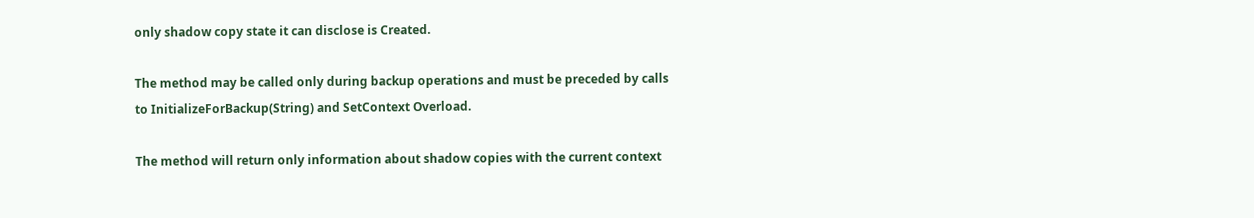only shadow copy state it can disclose is Created.

The method may be called only during backup operations and must be preceded by calls to InitializeForBackup(String) and SetContext Overload.

The method will return only information about shadow copies with the current context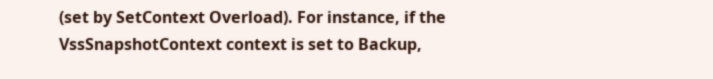(set by SetContext Overload). For instance, if the VssSnapshotContext context is set to Backup,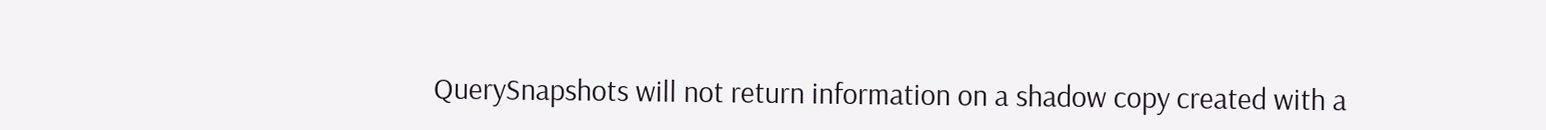QuerySnapshots will not return information on a shadow copy created with a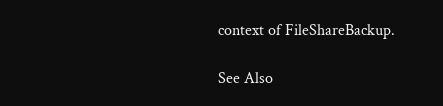context of FileShareBackup.

See Also